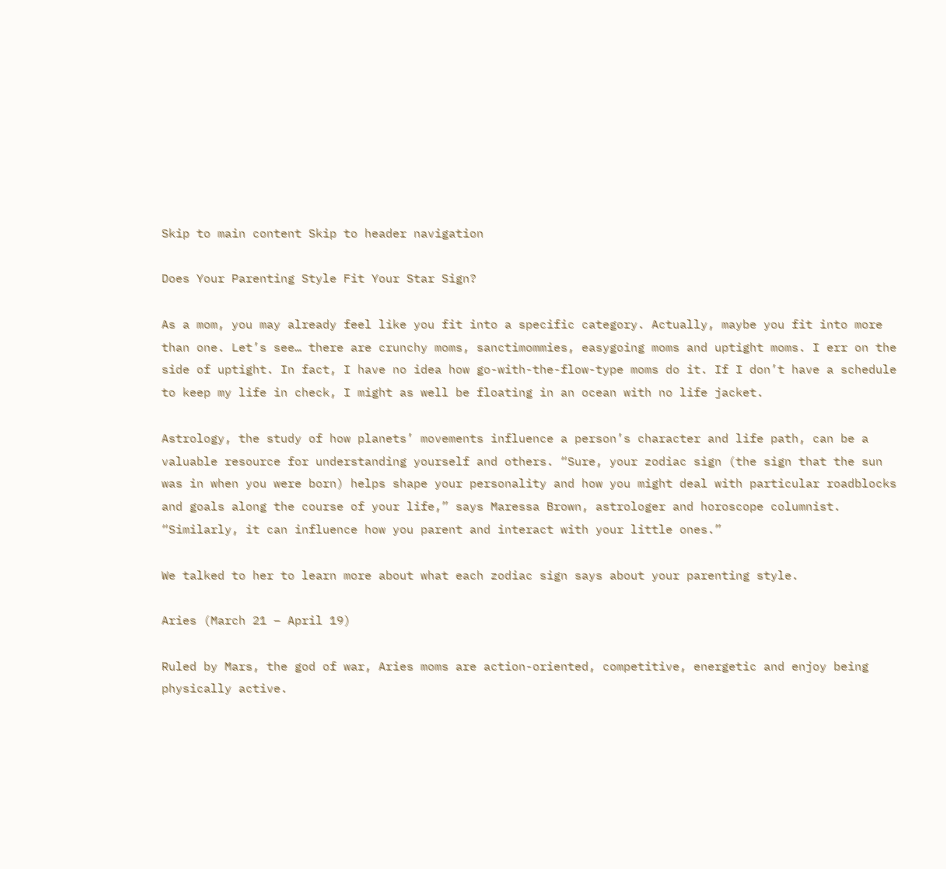Skip to main content Skip to header navigation

Does Your Parenting Style Fit Your Star Sign?

As a mom, you may already feel like you fit into a specific category. Actually, maybe you fit into more than one. Let’s see… there are crunchy moms, sanctimommies, easygoing moms and uptight moms. I err on the side of uptight. In fact, I have no idea how go-with-the-flow-type moms do it. If I don’t have a schedule to keep my life in check, I might as well be floating in an ocean with no life jacket.

Astrology, the study of how planets’ movements influence a person’s character and life path, can be a valuable resource for understanding yourself and others. “Sure, your zodiac sign (the sign that the sun was in when you were born) helps shape your personality and how you might deal with particular roadblocks and goals along the course of your life,” says Maressa Brown, astrologer and horoscope columnist. “Similarly, it can influence how you parent and interact with your little ones.”

We talked to her to learn more about what each zodiac sign says about your parenting style.

Aries (March 21 – April 19)

Ruled by Mars, the god of war, Aries moms are action-oriented, competitive, energetic and enjoy being physically active.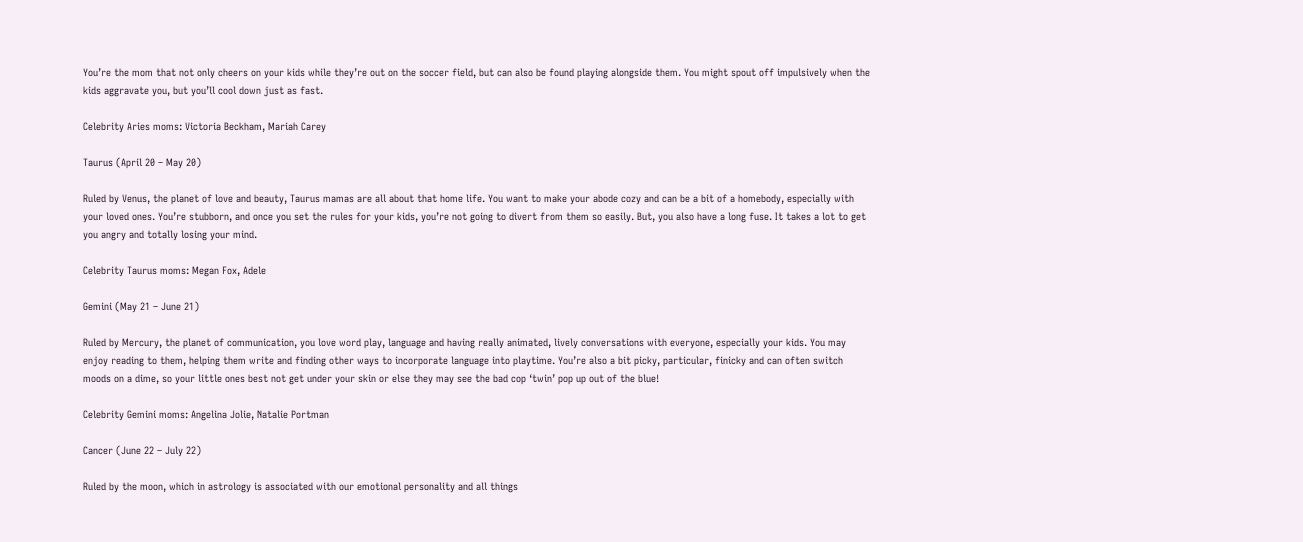You’re the mom that not only cheers on your kids while they’re out on the soccer field, but can also be found playing alongside them. You might spout off impulsively when the kids aggravate you, but you’ll cool down just as fast.

Celebrity Aries moms: Victoria Beckham, Mariah Carey

Taurus (April 20 – May 20)

Ruled by Venus, the planet of love and beauty, Taurus mamas are all about that home life. You want to make your abode cozy and can be a bit of a homebody, especially with your loved ones. You’re stubborn, and once you set the rules for your kids, you’re not going to divert from them so easily. But, you also have a long fuse. It takes a lot to get you angry and totally losing your mind.

Celebrity Taurus moms: Megan Fox, Adele

Gemini (May 21 – June 21)

Ruled by Mercury, the planet of communication, you love word play, language and having really animated, lively conversations with everyone, especially your kids. You may enjoy reading to them, helping them write and finding other ways to incorporate language into playtime. You’re also a bit picky, particular, finicky and can often switch moods on a dime, so your little ones best not get under your skin or else they may see the bad cop ‘twin’ pop up out of the blue!

Celebrity Gemini moms: Angelina Jolie, Natalie Portman

Cancer (June 22 – July 22)

Ruled by the moon, which in astrology is associated with our emotional personality and all things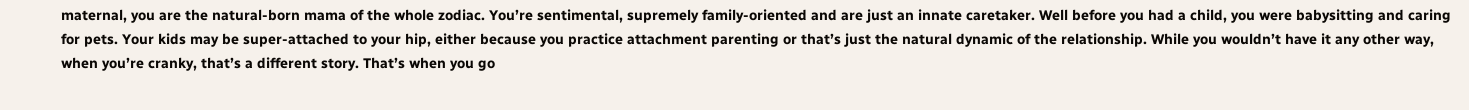maternal, you are the natural-born mama of the whole zodiac. You’re sentimental, supremely family-oriented and are just an innate caretaker. Well before you had a child, you were babysitting and caring for pets. Your kids may be super-attached to your hip, either because you practice attachment parenting or that’s just the natural dynamic of the relationship. While you wouldn’t have it any other way, when you’re cranky, that’s a different story. That’s when you go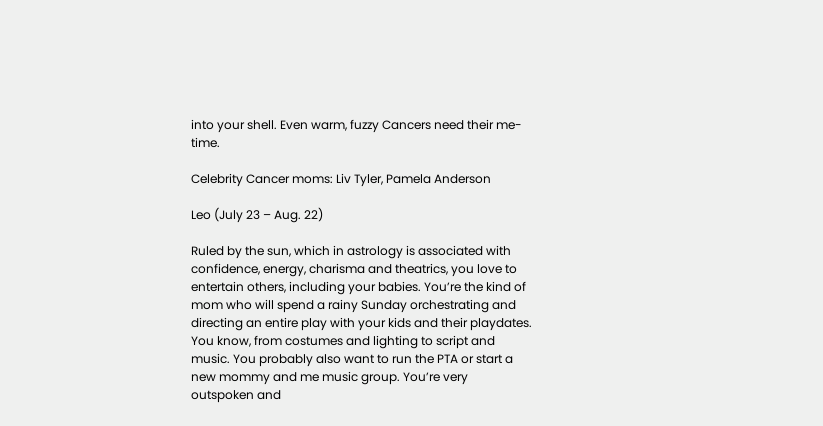into your shell. Even warm, fuzzy Cancers need their me-time.

Celebrity Cancer moms: Liv Tyler, Pamela Anderson

Leo (July 23 – Aug. 22)

Ruled by the sun, which in astrology is associated with confidence, energy, charisma and theatrics, you love to entertain others, including your babies. You’re the kind of mom who will spend a rainy Sunday orchestrating and directing an entire play with your kids and their playdates. You know, from costumes and lighting to script and music. You probably also want to run the PTA or start a new mommy and me music group. You’re very outspoken and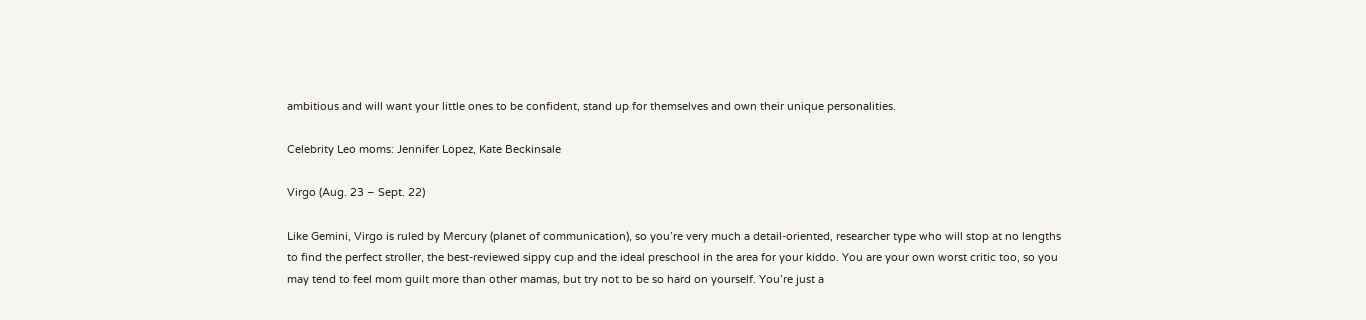ambitious and will want your little ones to be confident, stand up for themselves and own their unique personalities.

Celebrity Leo moms: Jennifer Lopez, Kate Beckinsale

Virgo (Aug. 23 – Sept. 22)

Like Gemini, Virgo is ruled by Mercury (planet of communication), so you’re very much a detail-oriented, researcher type who will stop at no lengths to find the perfect stroller, the best-reviewed sippy cup and the ideal preschool in the area for your kiddo. You are your own worst critic too, so you may tend to feel mom guilt more than other mamas, but try not to be so hard on yourself. You’re just a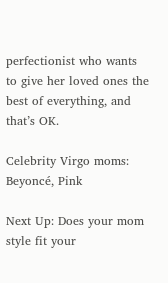perfectionist who wants to give her loved ones the best of everything, and that’s OK.

Celebrity Virgo moms: Beyoncé, Pink

Next Up: Does your mom style fit your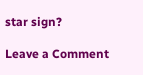star sign?

Leave a Comment